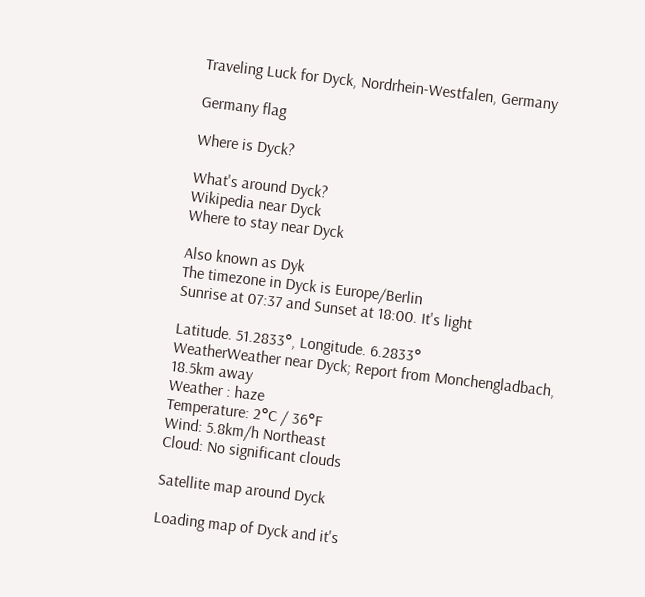Traveling Luck for Dyck, Nordrhein-Westfalen, Germany

Germany flag

Where is Dyck?

What's around Dyck?
Wikipedia near Dyck
Where to stay near Dyck

Also known as Dyk
The timezone in Dyck is Europe/Berlin
Sunrise at 07:37 and Sunset at 18:00. It's light

Latitude. 51.2833°, Longitude. 6.2833°
WeatherWeather near Dyck; Report from Monchengladbach, 18.5km away
Weather : haze
Temperature: 2°C / 36°F
Wind: 5.8km/h Northeast
Cloud: No significant clouds

Satellite map around Dyck

Loading map of Dyck and it's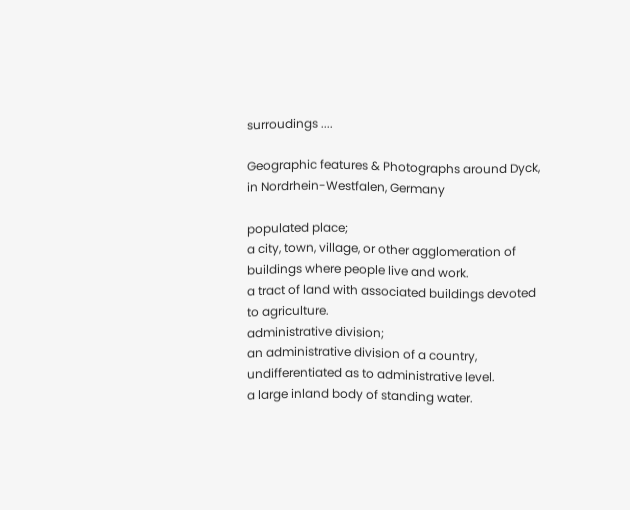surroudings ....

Geographic features & Photographs around Dyck, in Nordrhein-Westfalen, Germany

populated place;
a city, town, village, or other agglomeration of buildings where people live and work.
a tract of land with associated buildings devoted to agriculture.
administrative division;
an administrative division of a country, undifferentiated as to administrative level.
a large inland body of standing water.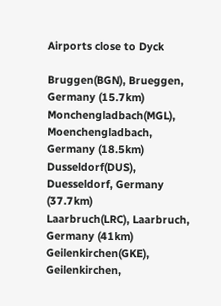Airports close to Dyck

Bruggen(BGN), Brueggen, Germany (15.7km)
Monchengladbach(MGL), Moenchengladbach, Germany (18.5km)
Dusseldorf(DUS), Duesseldorf, Germany (37.7km)
Laarbruch(LRC), Laarbruch, Germany (41km)
Geilenkirchen(GKE), Geilenkirchen,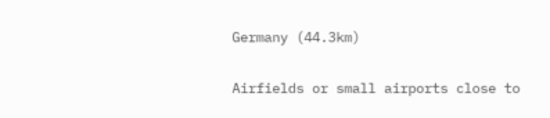Germany (44.3km)

Airfields or small airports close to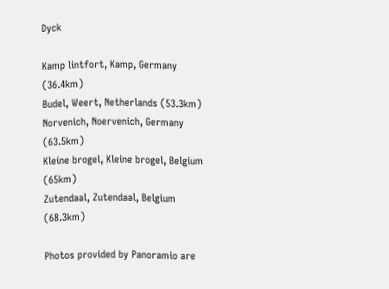Dyck

Kamp lintfort, Kamp, Germany (36.4km)
Budel, Weert, Netherlands (53.3km)
Norvenich, Noervenich, Germany (63.5km)
Kleine brogel, Kleine brogel, Belgium (65km)
Zutendaal, Zutendaal, Belgium (68.3km)

Photos provided by Panoramio are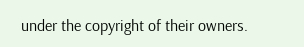under the copyright of their owners.